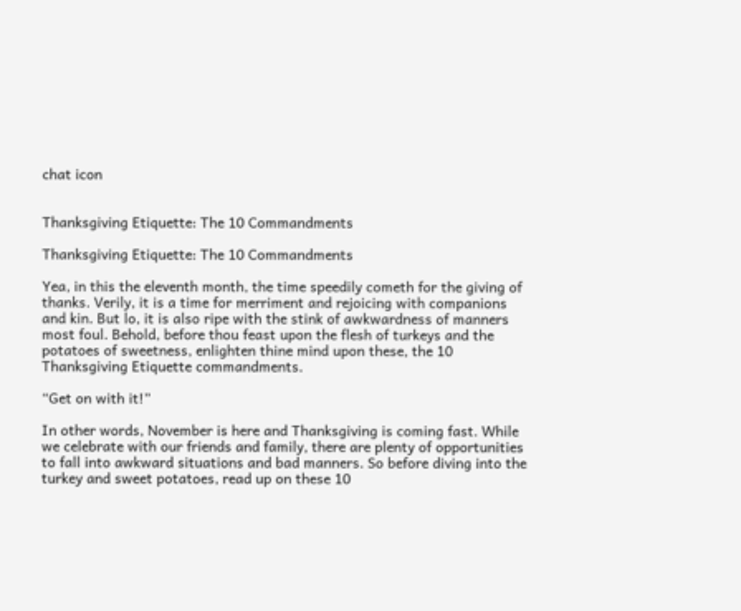chat icon


Thanksgiving Etiquette: The 10 Commandments

Thanksgiving Etiquette: The 10 Commandments

Yea, in this the eleventh month, the time speedily cometh for the giving of thanks. Verily, it is a time for merriment and rejoicing with companions and kin. But lo, it is also ripe with the stink of awkwardness of manners most foul. Behold, before thou feast upon the flesh of turkeys and the potatoes of sweetness, enlighten thine mind upon these, the 10 Thanksgiving Etiquette commandments.

“Get on with it!”

In other words, November is here and Thanksgiving is coming fast. While we celebrate with our friends and family, there are plenty of opportunities to fall into awkward situations and bad manners. So before diving into the turkey and sweet potatoes, read up on these 10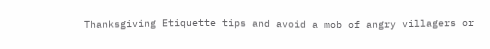Thanksgiving Etiquette tips and avoid a mob of angry villagers or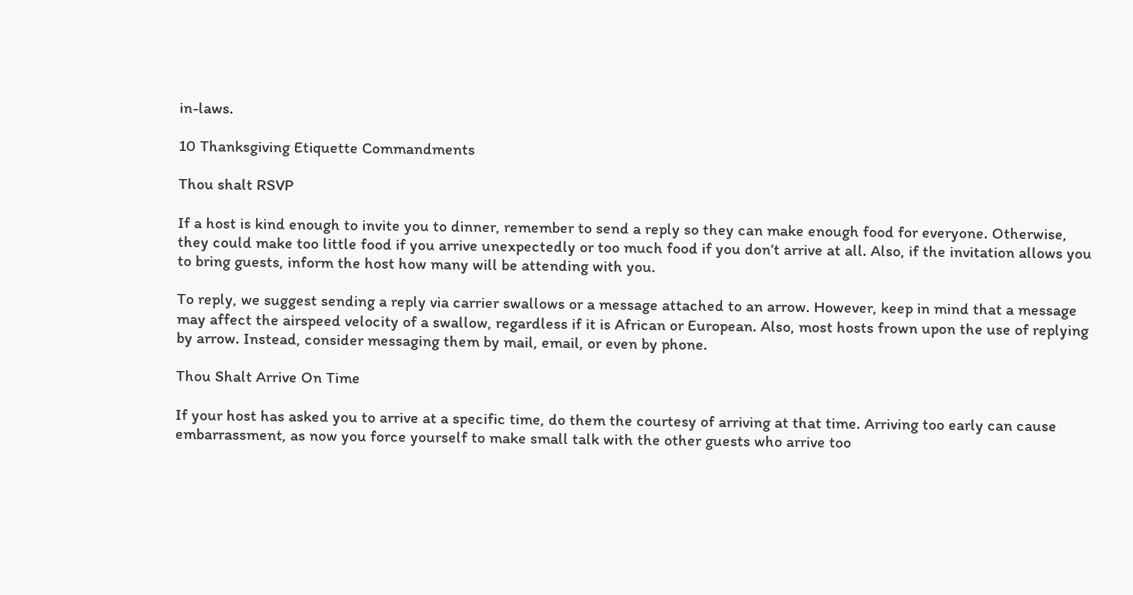in-laws.

10 Thanksgiving Etiquette Commandments

Thou shalt RSVP

If a host is kind enough to invite you to dinner, remember to send a reply so they can make enough food for everyone. Otherwise, they could make too little food if you arrive unexpectedly or too much food if you don’t arrive at all. Also, if the invitation allows you to bring guests, inform the host how many will be attending with you.

To reply, we suggest sending a reply via carrier swallows or a message attached to an arrow. However, keep in mind that a message may affect the airspeed velocity of a swallow, regardless if it is African or European. Also, most hosts frown upon the use of replying by arrow. Instead, consider messaging them by mail, email, or even by phone.

Thou Shalt Arrive On Time

If your host has asked you to arrive at a specific time, do them the courtesy of arriving at that time. Arriving too early can cause embarrassment, as now you force yourself to make small talk with the other guests who arrive too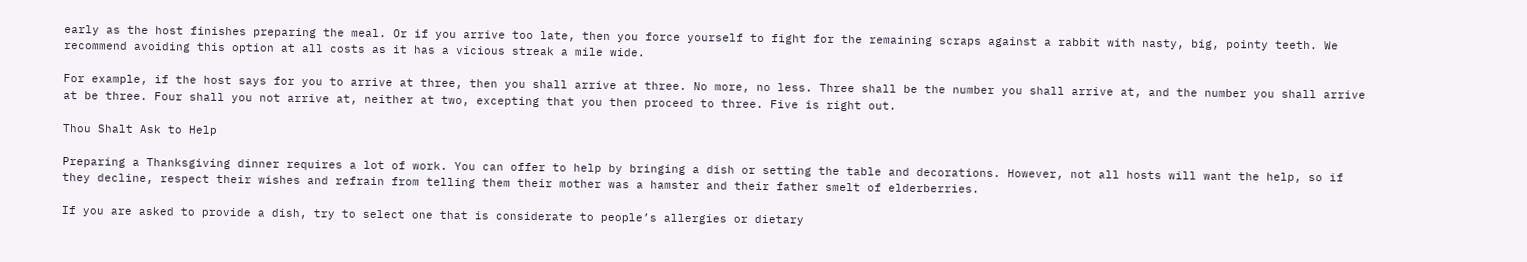early as the host finishes preparing the meal. Or if you arrive too late, then you force yourself to fight for the remaining scraps against a rabbit with nasty, big, pointy teeth. We recommend avoiding this option at all costs as it has a vicious streak a mile wide.

For example, if the host says for you to arrive at three, then you shall arrive at three. No more, no less. Three shall be the number you shall arrive at, and the number you shall arrive at be three. Four shall you not arrive at, neither at two, excepting that you then proceed to three. Five is right out.

Thou Shalt Ask to Help

Preparing a Thanksgiving dinner requires a lot of work. You can offer to help by bringing a dish or setting the table and decorations. However, not all hosts will want the help, so if they decline, respect their wishes and refrain from telling them their mother was a hamster and their father smelt of elderberries.

If you are asked to provide a dish, try to select one that is considerate to people’s allergies or dietary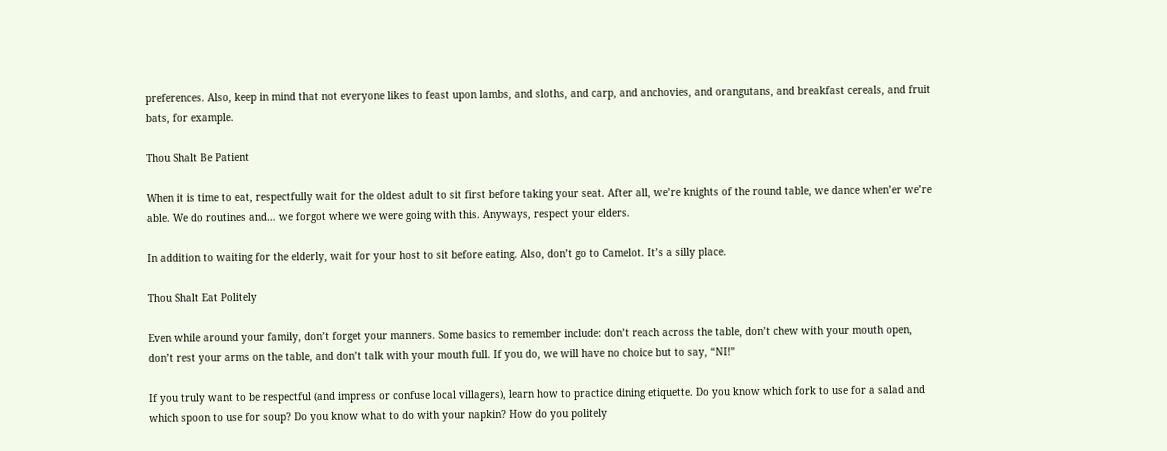preferences. Also, keep in mind that not everyone likes to feast upon lambs, and sloths, and carp, and anchovies, and orangutans, and breakfast cereals, and fruit bats, for example.

Thou Shalt Be Patient

When it is time to eat, respectfully wait for the oldest adult to sit first before taking your seat. After all, we’re knights of the round table, we dance when’er we’re able. We do routines and… we forgot where we were going with this. Anyways, respect your elders.

In addition to waiting for the elderly, wait for your host to sit before eating. Also, don’t go to Camelot. It’s a silly place.

Thou Shalt Eat Politely

Even while around your family, don’t forget your manners. Some basics to remember include: don’t reach across the table, don’t chew with your mouth open, don’t rest your arms on the table, and don’t talk with your mouth full. If you do, we will have no choice but to say, “NI!”

If you truly want to be respectful (and impress or confuse local villagers), learn how to practice dining etiquette. Do you know which fork to use for a salad and which spoon to use for soup? Do you know what to do with your napkin? How do you politely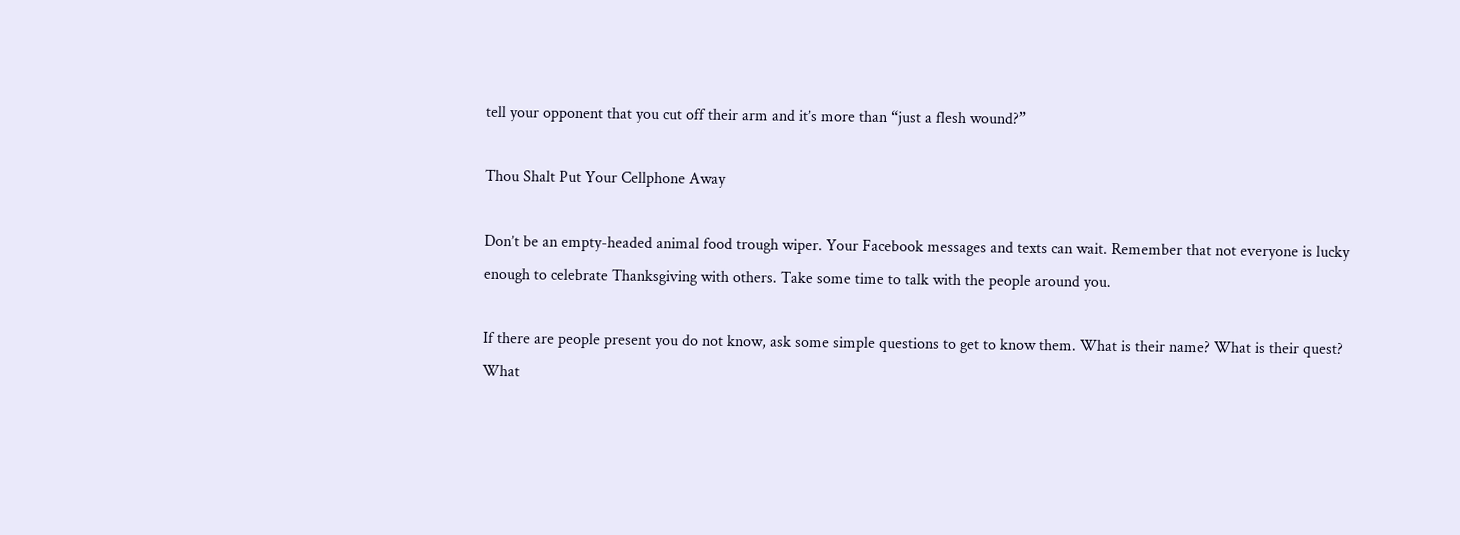tell your opponent that you cut off their arm and it’s more than “just a flesh wound?”

Thou Shalt Put Your Cellphone Away

Don’t be an empty-headed animal food trough wiper. Your Facebook messages and texts can wait. Remember that not everyone is lucky enough to celebrate Thanksgiving with others. Take some time to talk with the people around you.

If there are people present you do not know, ask some simple questions to get to know them. What is their name? What is their quest? What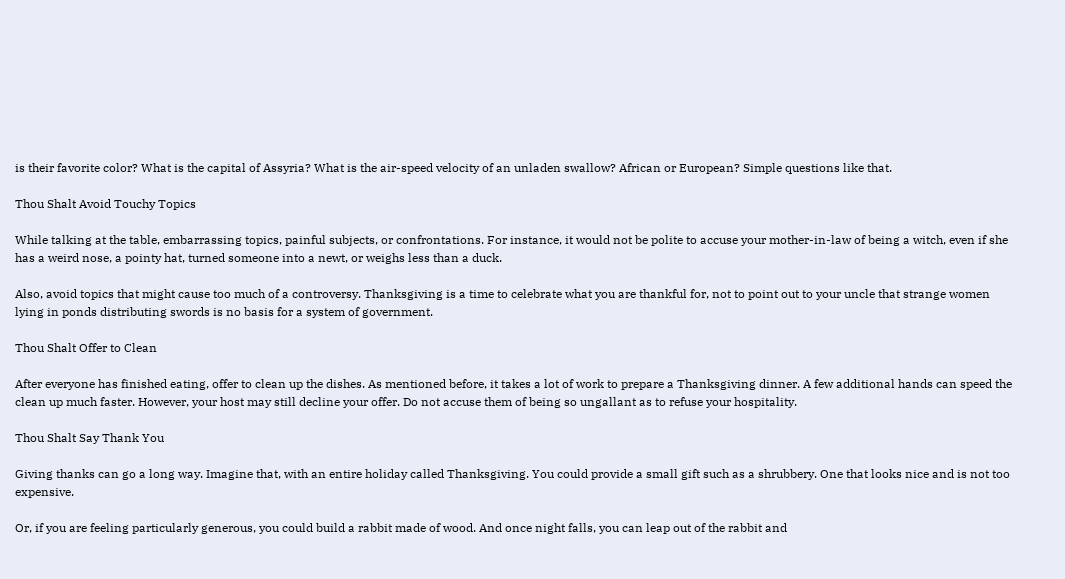is their favorite color? What is the capital of Assyria? What is the air-speed velocity of an unladen swallow? African or European? Simple questions like that.

Thou Shalt Avoid Touchy Topics

While talking at the table, embarrassing topics, painful subjects, or confrontations. For instance, it would not be polite to accuse your mother-in-law of being a witch, even if she has a weird nose, a pointy hat, turned someone into a newt, or weighs less than a duck.

Also, avoid topics that might cause too much of a controversy. Thanksgiving is a time to celebrate what you are thankful for, not to point out to your uncle that strange women lying in ponds distributing swords is no basis for a system of government.

Thou Shalt Offer to Clean

After everyone has finished eating, offer to clean up the dishes. As mentioned before, it takes a lot of work to prepare a Thanksgiving dinner. A few additional hands can speed the clean up much faster. However, your host may still decline your offer. Do not accuse them of being so ungallant as to refuse your hospitality.

Thou Shalt Say Thank You

Giving thanks can go a long way. Imagine that, with an entire holiday called Thanksgiving. You could provide a small gift such as a shrubbery. One that looks nice and is not too expensive.

Or, if you are feeling particularly generous, you could build a rabbit made of wood. And once night falls, you can leap out of the rabbit and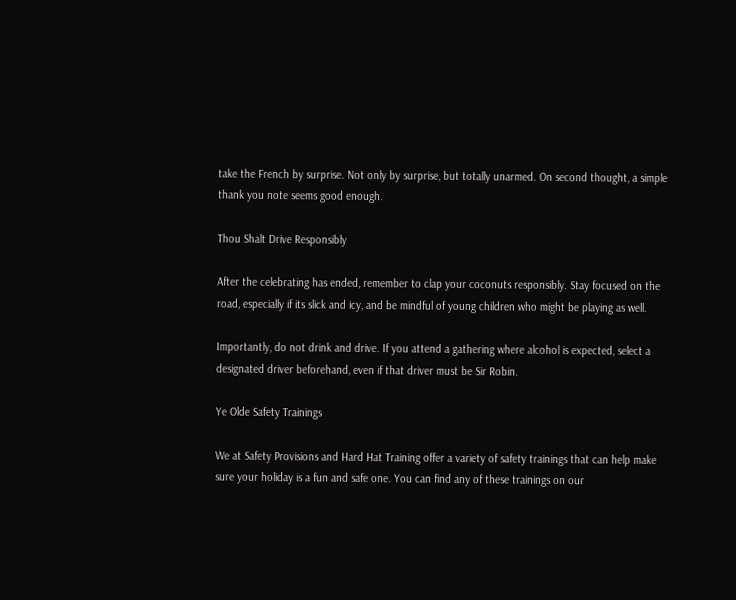take the French by surprise. Not only by surprise, but totally unarmed. On second thought, a simple thank you note seems good enough.

Thou Shalt Drive Responsibly

After the celebrating has ended, remember to clap your coconuts responsibly. Stay focused on the road, especially if its slick and icy, and be mindful of young children who might be playing as well.

Importantly, do not drink and drive. If you attend a gathering where alcohol is expected, select a designated driver beforehand, even if that driver must be Sir Robin.

Ye Olde Safety Trainings

We at Safety Provisions and Hard Hat Training offer a variety of safety trainings that can help make sure your holiday is a fun and safe one. You can find any of these trainings on our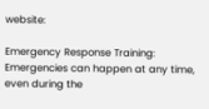website:

Emergency Response Training: Emergencies can happen at any time, even during the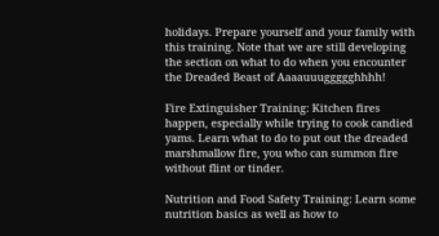holidays. Prepare yourself and your family with this training. Note that we are still developing the section on what to do when you encounter the Dreaded Beast of Aaaauuuggggghhhh!

Fire Extinguisher Training: Kitchen fires happen, especially while trying to cook candied yams. Learn what to do to put out the dreaded marshmallow fire, you who can summon fire without flint or tinder.

Nutrition and Food Safety Training: Learn some nutrition basics as well as how to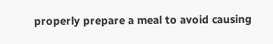properly prepare a meal to avoid causing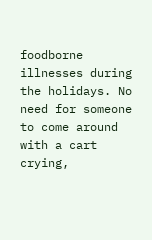foodborne illnesses during the holidays. No need for someone to come around with a cart crying,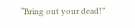“Bring out your dead!”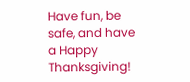Have fun, be safe, and have a Happy Thanksgiving!